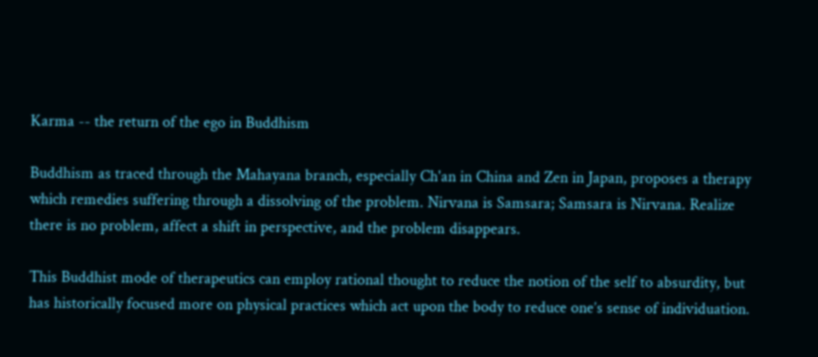Karma -- the return of the ego in Buddhism

Buddhism as traced through the Mahayana branch, especially Ch'an in China and Zen in Japan, proposes a therapy which remedies suffering through a dissolving of the problem. Nirvana is Samsara; Samsara is Nirvana. Realize there is no problem, affect a shift in perspective, and the problem disappears.

This Buddhist mode of therapeutics can employ rational thought to reduce the notion of the self to absurdity, but has historically focused more on physical practices which act upon the body to reduce one’s sense of individuation.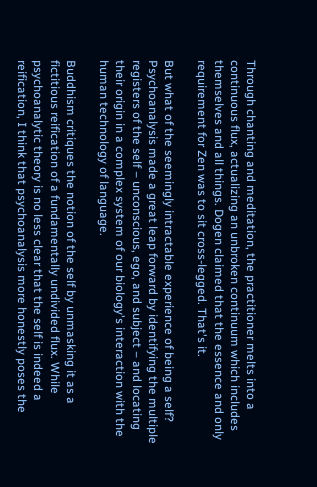Through chanting and meditation, the practitioner melts into a continuous flux, actualizing an unbroken continuum which includes themselves and all things. Dogen claimed that the essence and only requirement for Zen was to sit cross-legged. That's it.

But what of the seemingly intractable experience of being a self? Psychoanalysis made a great leap forward by identifying the multiple registers of the self – unconscious, ego, and subject – and locating their origin in a complex system of our biology's interaction with the human technology of language.

Buddhism critiques the notion of the self by unmasking it as a fictitious reification of a fundamentally undivided flux. While psychoanalytic theory is no less clear that the self is indeed a reification, I think that psychoanalysis more honestly poses the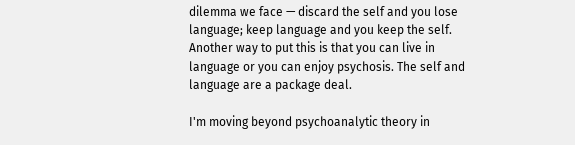dilemma we face — discard the self and you lose language; keep language and you keep the self. Another way to put this is that you can live in language or you can enjoy psychosis. The self and language are a package deal.

I'm moving beyond psychoanalytic theory in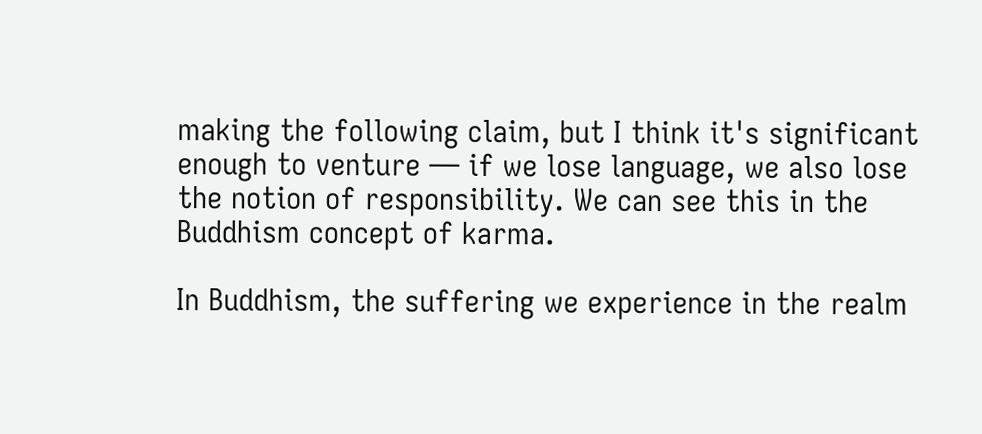making the following claim, but I think it's significant enough to venture — if we lose language, we also lose the notion of responsibility. We can see this in the Buddhism concept of karma.

In Buddhism, the suffering we experience in the realm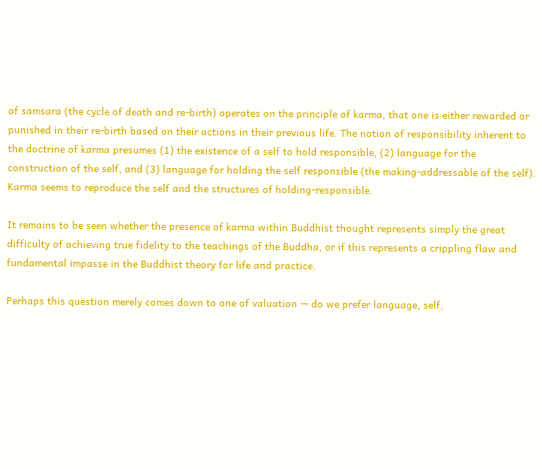of samsara (the cycle of death and re-birth) operates on the principle of karma, that one is either rewarded or punished in their re-birth based on their actions in their previous life. The notion of responsibility inherent to the doctrine of karma presumes (1) the existence of a self to hold responsible, (2) language for the construction of the self, and (3) language for holding the self responsible (the making-addressable of the self). Karma seems to reproduce the self and the structures of holding-responsible.

It remains to be seen whether the presence of karma within Buddhist thought represents simply the great difficulty of achieving true fidelity to the teachings of the Buddha, or if this represents a crippling flaw and fundamental impasse in the Buddhist theory for life and practice.

Perhaps this question merely comes down to one of valuation — do we prefer language, self,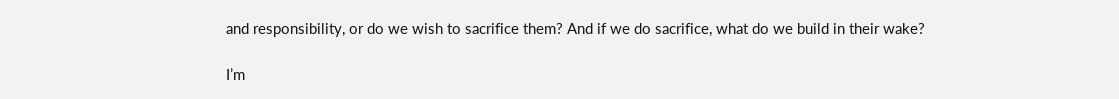and responsibility, or do we wish to sacrifice them? And if we do sacrifice, what do we build in their wake?

I’m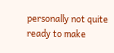personally not quite ready to make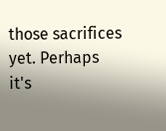those sacrifices yet. Perhaps it's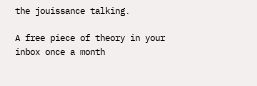the jouissance talking.

A free piece of theory in your inbox once a month